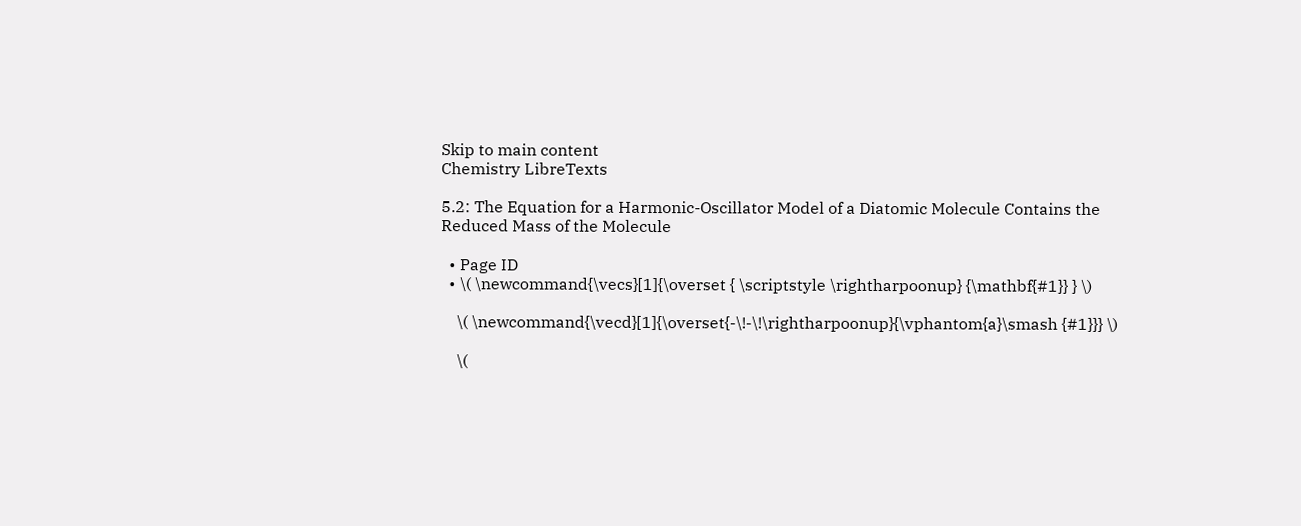Skip to main content
Chemistry LibreTexts

5.2: The Equation for a Harmonic-Oscillator Model of a Diatomic Molecule Contains the Reduced Mass of the Molecule

  • Page ID
  • \( \newcommand{\vecs}[1]{\overset { \scriptstyle \rightharpoonup} {\mathbf{#1}} } \)

    \( \newcommand{\vecd}[1]{\overset{-\!-\!\rightharpoonup}{\vphantom{a}\smash {#1}}} \)

    \(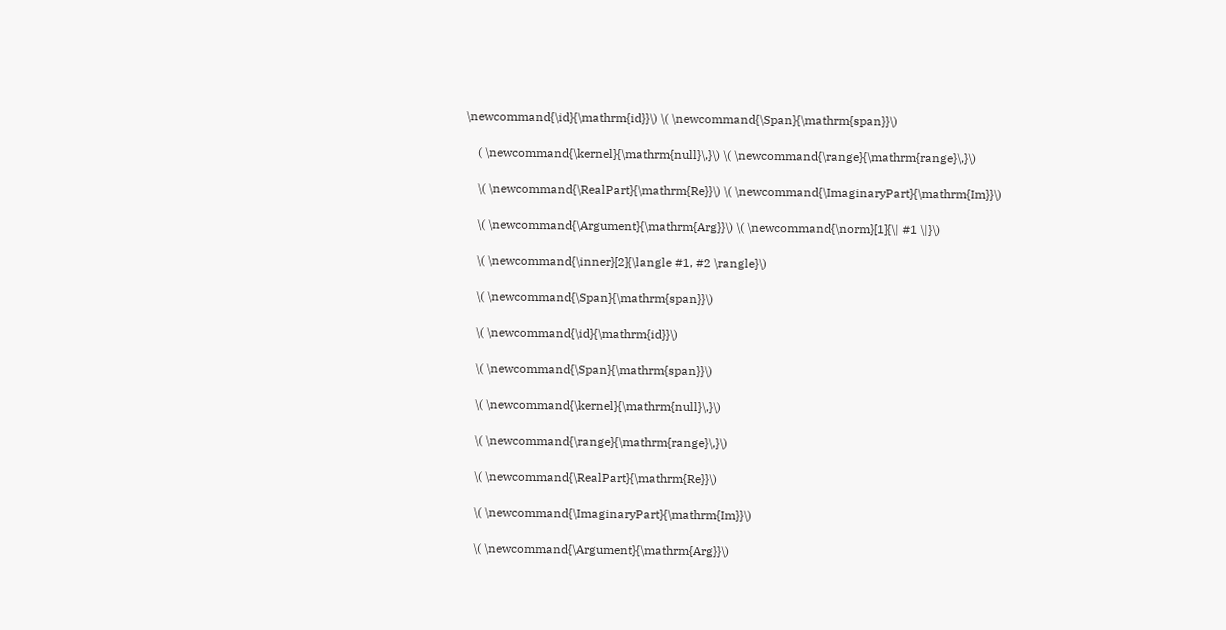\newcommand{\id}{\mathrm{id}}\) \( \newcommand{\Span}{\mathrm{span}}\)

    ( \newcommand{\kernel}{\mathrm{null}\,}\) \( \newcommand{\range}{\mathrm{range}\,}\)

    \( \newcommand{\RealPart}{\mathrm{Re}}\) \( \newcommand{\ImaginaryPart}{\mathrm{Im}}\)

    \( \newcommand{\Argument}{\mathrm{Arg}}\) \( \newcommand{\norm}[1]{\| #1 \|}\)

    \( \newcommand{\inner}[2]{\langle #1, #2 \rangle}\)

    \( \newcommand{\Span}{\mathrm{span}}\)

    \( \newcommand{\id}{\mathrm{id}}\)

    \( \newcommand{\Span}{\mathrm{span}}\)

    \( \newcommand{\kernel}{\mathrm{null}\,}\)

    \( \newcommand{\range}{\mathrm{range}\,}\)

    \( \newcommand{\RealPart}{\mathrm{Re}}\)

    \( \newcommand{\ImaginaryPart}{\mathrm{Im}}\)

    \( \newcommand{\Argument}{\mathrm{Arg}}\)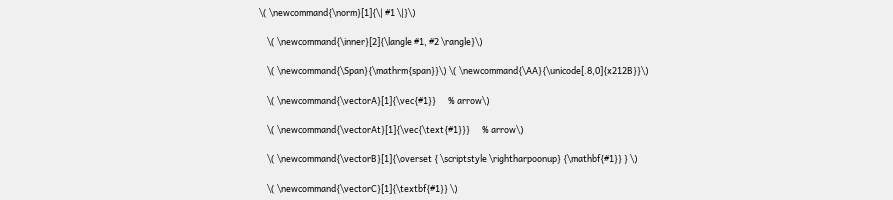\( \newcommand{\norm}[1]{\| #1 \|}\)

    \( \newcommand{\inner}[2]{\langle #1, #2 \rangle}\)

    \( \newcommand{\Span}{\mathrm{span}}\) \( \newcommand{\AA}{\unicode[.8,0]{x212B}}\)

    \( \newcommand{\vectorA}[1]{\vec{#1}}      % arrow\)

    \( \newcommand{\vectorAt}[1]{\vec{\text{#1}}}      % arrow\)

    \( \newcommand{\vectorB}[1]{\overset { \scriptstyle \rightharpoonup} {\mathbf{#1}} } \)

    \( \newcommand{\vectorC}[1]{\textbf{#1}} \)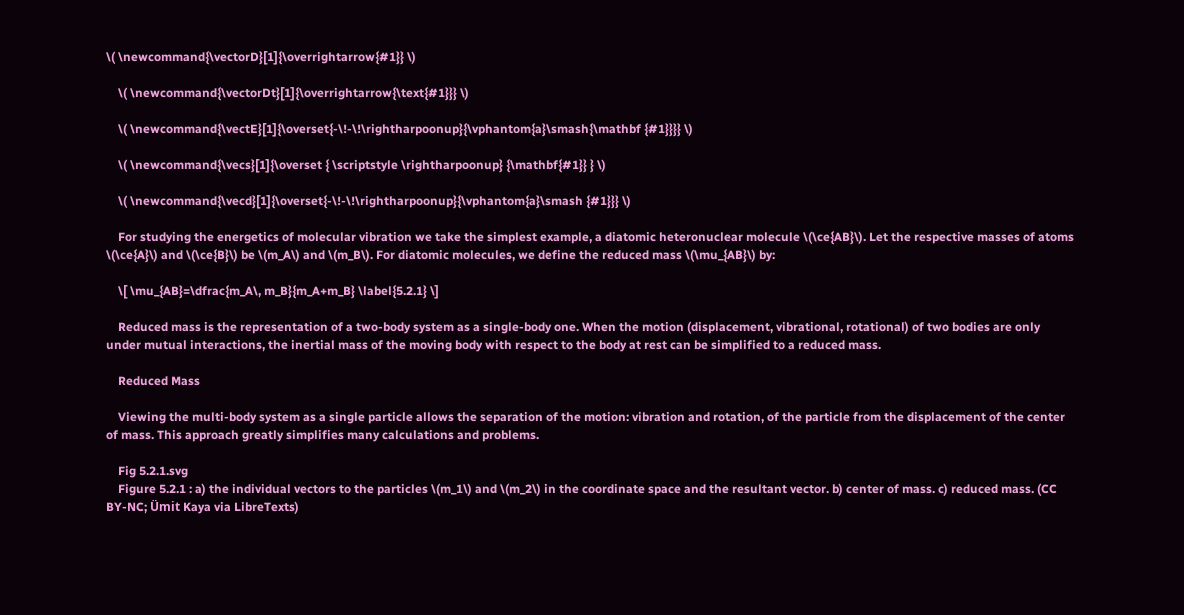\( \newcommand{\vectorD}[1]{\overrightarrow{#1}} \)

    \( \newcommand{\vectorDt}[1]{\overrightarrow{\text{#1}}} \)

    \( \newcommand{\vectE}[1]{\overset{-\!-\!\rightharpoonup}{\vphantom{a}\smash{\mathbf {#1}}}} \)

    \( \newcommand{\vecs}[1]{\overset { \scriptstyle \rightharpoonup} {\mathbf{#1}} } \)

    \( \newcommand{\vecd}[1]{\overset{-\!-\!\rightharpoonup}{\vphantom{a}\smash {#1}}} \)

    For studying the energetics of molecular vibration we take the simplest example, a diatomic heteronuclear molecule \(\ce{AB}\). Let the respective masses of atoms \(\ce{A}\) and \(\ce{B}\) be \(m_A\) and \(m_B\). For diatomic molecules, we define the reduced mass \(\mu_{AB}\) by:

    \[ \mu_{AB}=\dfrac{m_A\, m_B}{m_A+m_B} \label{5.2.1} \]

    Reduced mass is the representation of a two-body system as a single-body one. When the motion (displacement, vibrational, rotational) of two bodies are only under mutual interactions, the inertial mass of the moving body with respect to the body at rest can be simplified to a reduced mass.

    Reduced Mass

    Viewing the multi-body system as a single particle allows the separation of the motion: vibration and rotation, of the particle from the displacement of the center of mass. This approach greatly simplifies many calculations and problems.

    Fig 5.2.1.svg
    Figure 5.2.1 : a) the individual vectors to the particles \(m_1\) and \(m_2\) in the coordinate space and the resultant vector. b) center of mass. c) reduced mass. (CC BY-NC; Ümit Kaya via LibreTexts)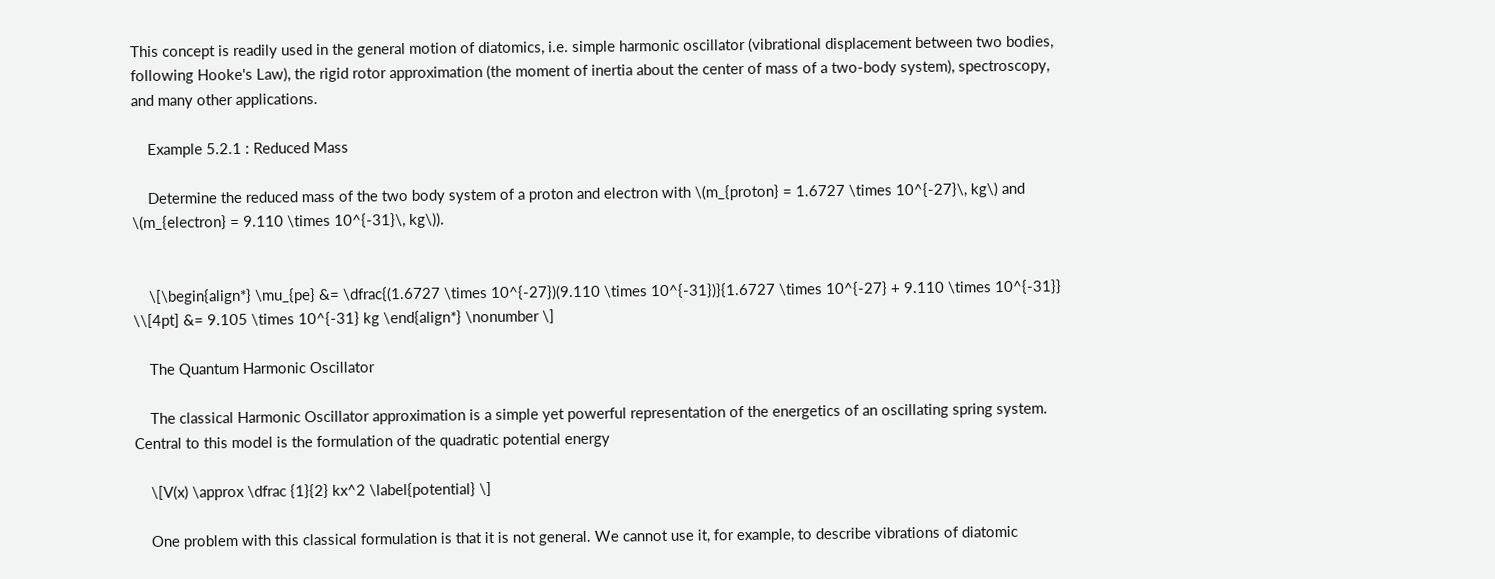This concept is readily used in the general motion of diatomics, i.e. simple harmonic oscillator (vibrational displacement between two bodies, following Hooke's Law), the rigid rotor approximation (the moment of inertia about the center of mass of a two-body system), spectroscopy, and many other applications.

    Example 5.2.1 : Reduced Mass

    Determine the reduced mass of the two body system of a proton and electron with \(m_{proton} = 1.6727 \times 10^{-27}\, kg\) and \(m_{electron} = 9.110 \times 10^{-31}\, kg\)).


    \[\begin{align*} \mu_{pe} &= \dfrac{(1.6727 \times 10^{-27})(9.110 \times 10^{-31})}{1.6727 \times 10^{-27} + 9.110 \times 10^{-31}} \\[4pt] &= 9.105 \times 10^{-31} kg \end{align*} \nonumber \]

    The Quantum Harmonic Oscillator

    The classical Harmonic Oscillator approximation is a simple yet powerful representation of the energetics of an oscillating spring system. Central to this model is the formulation of the quadratic potential energy

    \[V(x) \approx \dfrac {1}{2} kx^2 \label{potential} \]

    One problem with this classical formulation is that it is not general. We cannot use it, for example, to describe vibrations of diatomic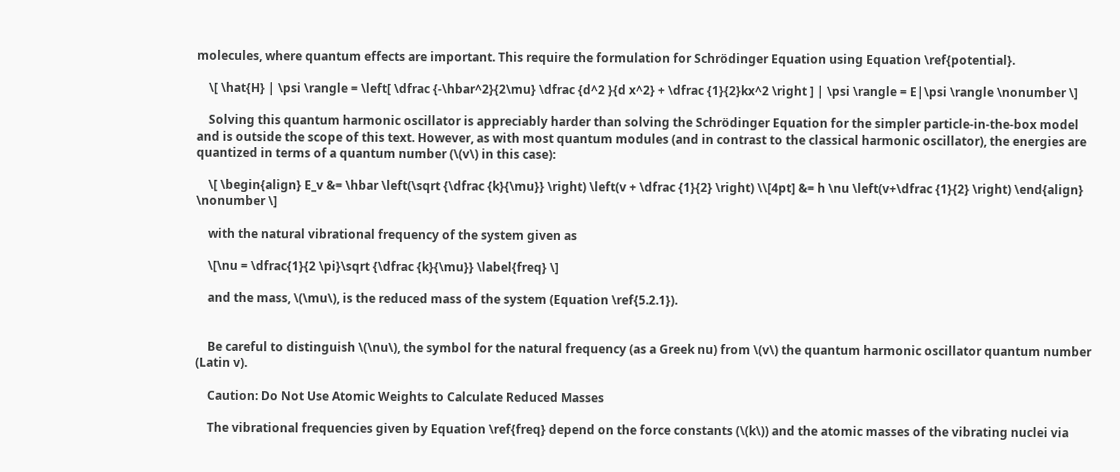molecules, where quantum effects are important. This require the formulation for Schrödinger Equation using Equation \ref{potential}.

    \[ \hat{H} | \psi \rangle = \left[ \dfrac {-\hbar^2}{2\mu} \dfrac {d^2 }{d x^2} + \dfrac {1}{2}kx^2 \right ] | \psi \rangle = E|\psi \rangle \nonumber \]

    Solving this quantum harmonic oscillator is appreciably harder than solving the Schrödinger Equation for the simpler particle-in-the-box model and is outside the scope of this text. However, as with most quantum modules (and in contrast to the classical harmonic oscillator), the energies are quantized in terms of a quantum number (\(v\) in this case):

    \[ \begin{align} E_v &= \hbar \left(\sqrt {\dfrac {k}{\mu}} \right) \left(v + \dfrac {1}{2} \right) \\[4pt] &= h \nu \left(v+\dfrac {1}{2} \right) \end{align} \nonumber \]

    with the natural vibrational frequency of the system given as

    \[\nu = \dfrac{1}{2 \pi}\sqrt {\dfrac {k}{\mu}} \label{freq} \]

    and the mass, \(\mu\), is the reduced mass of the system (Equation \ref{5.2.1}).


    Be careful to distinguish \(\nu\), the symbol for the natural frequency (as a Greek nu) from \(v\) the quantum harmonic oscillator quantum number (Latin v).

    Caution: Do Not Use Atomic Weights to Calculate Reduced Masses

    The vibrational frequencies given by Equation \ref{freq} depend on the force constants (\(k\)) and the atomic masses of the vibrating nuclei via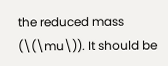the reduced mass (\(\mu\)). It should be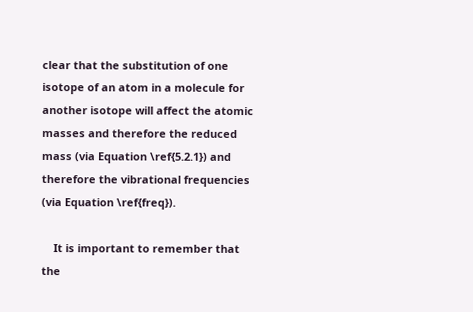clear that the substitution of one isotope of an atom in a molecule for another isotope will affect the atomic masses and therefore the reduced mass (via Equation \ref{5.2.1}) and therefore the vibrational frequencies (via Equation \ref{freq}).

    It is important to remember that the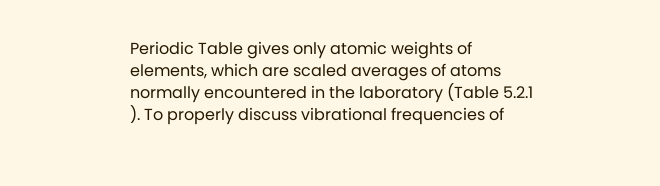Periodic Table gives only atomic weights of elements, which are scaled averages of atoms normally encountered in the laboratory (Table 5.2.1 ). To properly discuss vibrational frequencies of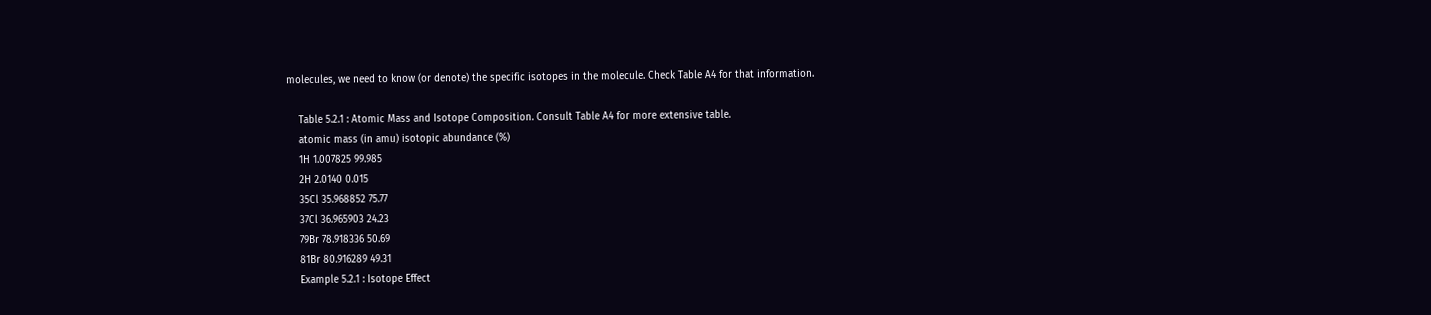molecules, we need to know (or denote) the specific isotopes in the molecule. Check Table A4 for that information.

    Table 5.2.1 : Atomic Mass and Isotope Composition. Consult Table A4 for more extensive table.
    atomic mass (in amu) isotopic abundance (%)
    1H 1.007825 99.985
    2H 2.0140 0.015
    35Cl 35.968852 75.77
    37Cl 36.965903 24.23
    79Br 78.918336 50.69
    81Br 80.916289 49.31
    Example 5.2.1 : Isotope Effect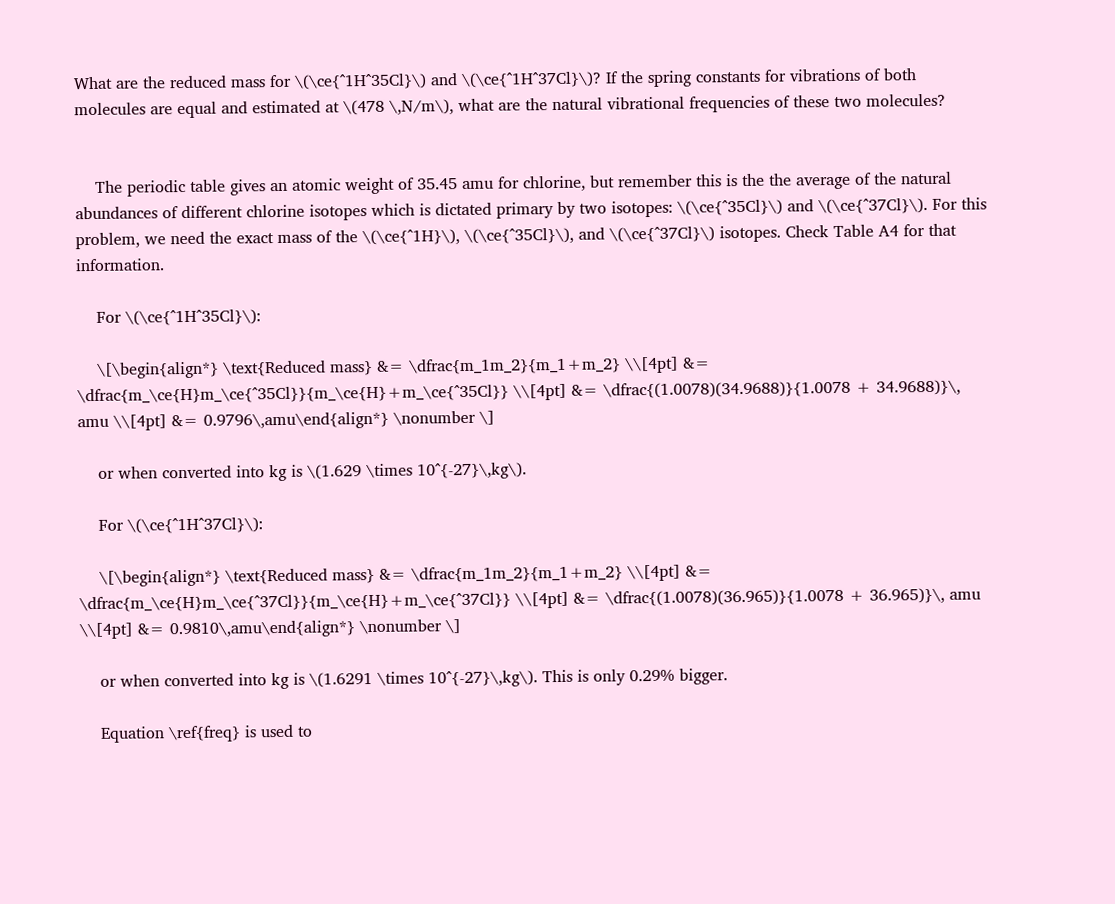What are the reduced mass for \(\ce{^1H^35Cl}\) and \(\ce{^1H^37Cl}\)? If the spring constants for vibrations of both molecules are equal and estimated at \(478 \,N/m\), what are the natural vibrational frequencies of these two molecules?


    The periodic table gives an atomic weight of 35.45 amu for chlorine, but remember this is the the average of the natural abundances of different chlorine isotopes which is dictated primary by two isotopes: \(\ce{^35Cl}\) and \(\ce{^37Cl}\). For this problem, we need the exact mass of the \(\ce{^1H}\), \(\ce{^35Cl}\), and \(\ce{^37Cl}\) isotopes. Check Table A4 for that information.

    For \(\ce{^1H^35Cl}\):

    \[\begin{align*} \text{Reduced mass} &= \dfrac{m_1m_2}{m_1+m_2} \\[4pt] &= \dfrac{m_\ce{H}m_\ce{^35Cl}}{m_\ce{H}+m_\ce{^35Cl}} \\[4pt] &= \dfrac{(1.0078)(34.9688)}{1.0078 + 34.9688)}\, amu \\[4pt] &= 0.9796\,amu\end{align*} \nonumber \]

    or when converted into kg is \(1.629 \times 10^{-27}\,kg\).

    For \(\ce{^1H^37Cl}\):

    \[\begin{align*} \text{Reduced mass} &= \dfrac{m_1m_2}{m_1+m_2} \\[4pt] &= \dfrac{m_\ce{H}m_\ce{^37Cl}}{m_\ce{H}+m_\ce{^37Cl}} \\[4pt] &= \dfrac{(1.0078)(36.965)}{1.0078 + 36.965)}\, amu \\[4pt] &= 0.9810\,amu\end{align*} \nonumber \]

    or when converted into kg is \(1.6291 \times 10^{-27}\,kg\). This is only 0.29% bigger.

    Equation \ref{freq} is used to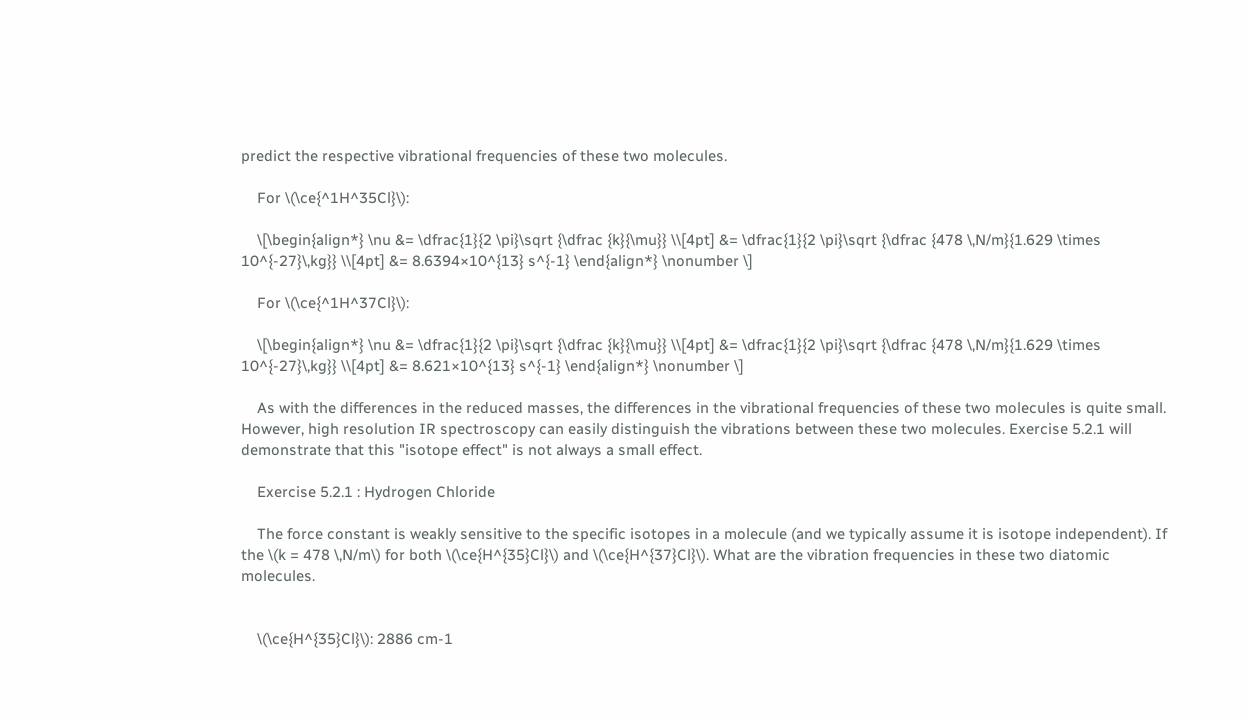predict the respective vibrational frequencies of these two molecules.

    For \(\ce{^1H^35Cl}\):

    \[\begin{align*} \nu &= \dfrac{1}{2 \pi}\sqrt {\dfrac {k}{\mu}} \\[4pt] &= \dfrac{1}{2 \pi}\sqrt {\dfrac {478 \,N/m}{1.629 \times 10^{-27}\,kg}} \\[4pt] &= 8.6394×10^{13} s^{-1} \end{align*} \nonumber \]

    For \(\ce{^1H^37Cl}\):

    \[\begin{align*} \nu &= \dfrac{1}{2 \pi}\sqrt {\dfrac {k}{\mu}} \\[4pt] &= \dfrac{1}{2 \pi}\sqrt {\dfrac {478 \,N/m}{1.629 \times 10^{-27}\,kg}} \\[4pt] &= 8.621×10^{13} s^{-1} \end{align*} \nonumber \]

    As with the differences in the reduced masses, the differences in the vibrational frequencies of these two molecules is quite small. However, high resolution IR spectroscopy can easily distinguish the vibrations between these two molecules. Exercise 5.2.1 will demonstrate that this "isotope effect" is not always a small effect.

    Exercise 5.2.1 : Hydrogen Chloride

    The force constant is weakly sensitive to the specific isotopes in a molecule (and we typically assume it is isotope independent). If the \(k = 478 \,N/m\) for both \(\ce{H^{35}Cl}\) and \(\ce{H^{37}Cl}\). What are the vibration frequencies in these two diatomic molecules.


    \(\ce{H^{35}Cl}\): 2886 cm-1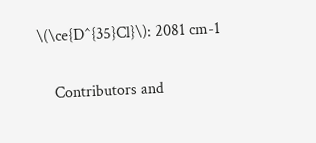\(\ce{D^{35}Cl}\): 2081 cm-1

    Contributors and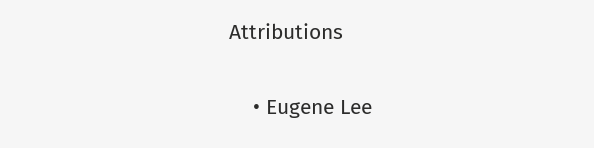Attributions

    • Eugene Lee